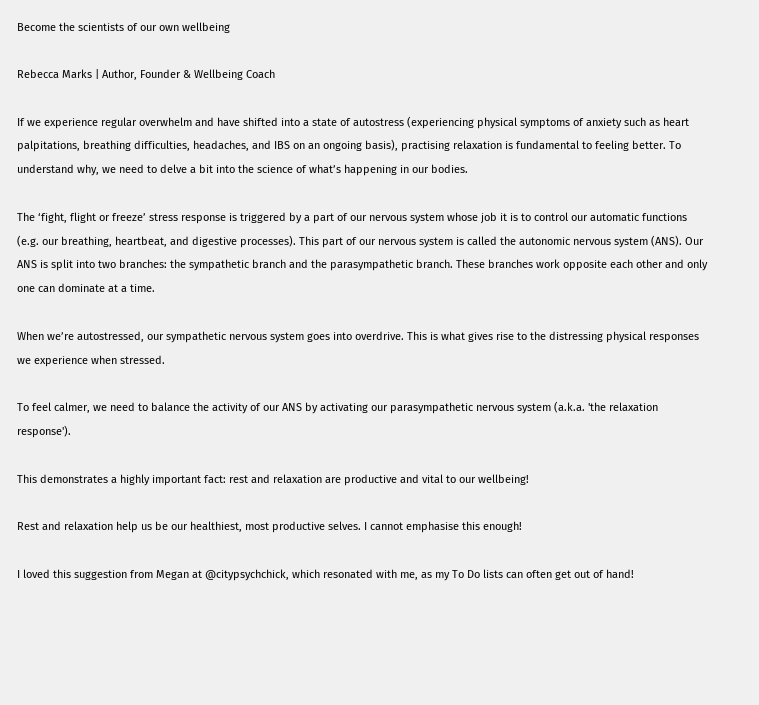Become the scientists of our own wellbeing

Rebecca Marks | Author, Founder & Wellbeing Coach

If we experience regular overwhelm and have shifted into a state of autostress (experiencing physical symptoms of anxiety such as heart palpitations, breathing difficulties, headaches, and IBS on an ongoing basis), practising relaxation is fundamental to feeling better. To understand why, we need to delve a bit into the science of what’s happening in our bodies.

The ‘fight, flight or freeze’ stress response is triggered by a part of our nervous system whose job it is to control our automatic functions (e.g. our breathing, heartbeat, and digestive processes). This part of our nervous system is called the autonomic nervous system (ANS). Our ANS is split into two branches: the sympathetic branch and the parasympathetic branch. These branches work opposite each other and only one can dominate at a time.

When we’re autostressed, our sympathetic nervous system goes into overdrive. This is what gives rise to the distressing physical responses we experience when stressed.

To feel calmer, we need to balance the activity of our ANS by activating our parasympathetic nervous system (a.k.a. 'the relaxation response').

This demonstrates a highly important fact: rest and relaxation are productive and vital to our wellbeing!

Rest and relaxation help us be our healthiest, most productive selves. I cannot emphasise this enough!

I loved this suggestion from Megan at @citypsychchick, which resonated with me, as my To Do lists can often get out of hand!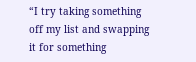“I try taking something off my list and swapping it for something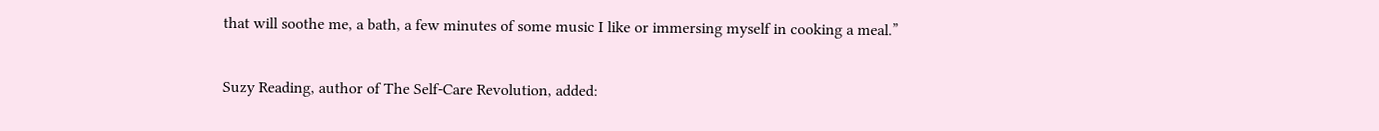that will soothe me, a bath, a few minutes of some music I like or immersing myself in cooking a meal.”

Suzy Reading, author of The Self-Care Revolution, added: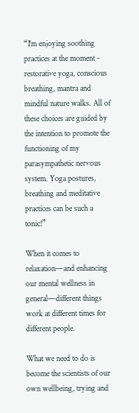“I'm enjoying soothing practices at the moment - restorative yoga, conscious breathing, mantra and mindful nature walks. All of these choices are guided by the intention to promote the functioning of my parasympathetic nervous system. Yoga postures, breathing and meditative practices can be such a tonic!”

When it comes to relaxation—and enhancing our mental wellness in general—different things work at different times for different people.

What we need to do is become the scientists of our own wellbeing, trying and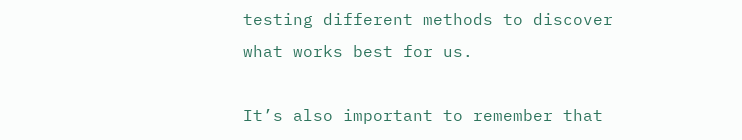testing different methods to discover what works best for us.

It’s also important to remember that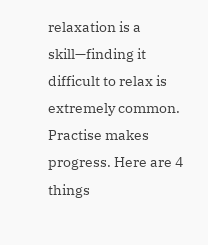relaxation is a skill—finding it difficult to relax is extremely common. Practise makes progress. Here are 4 things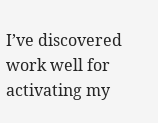I’ve discovered work well for activating my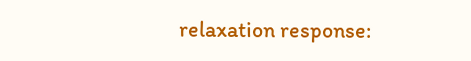relaxation response: